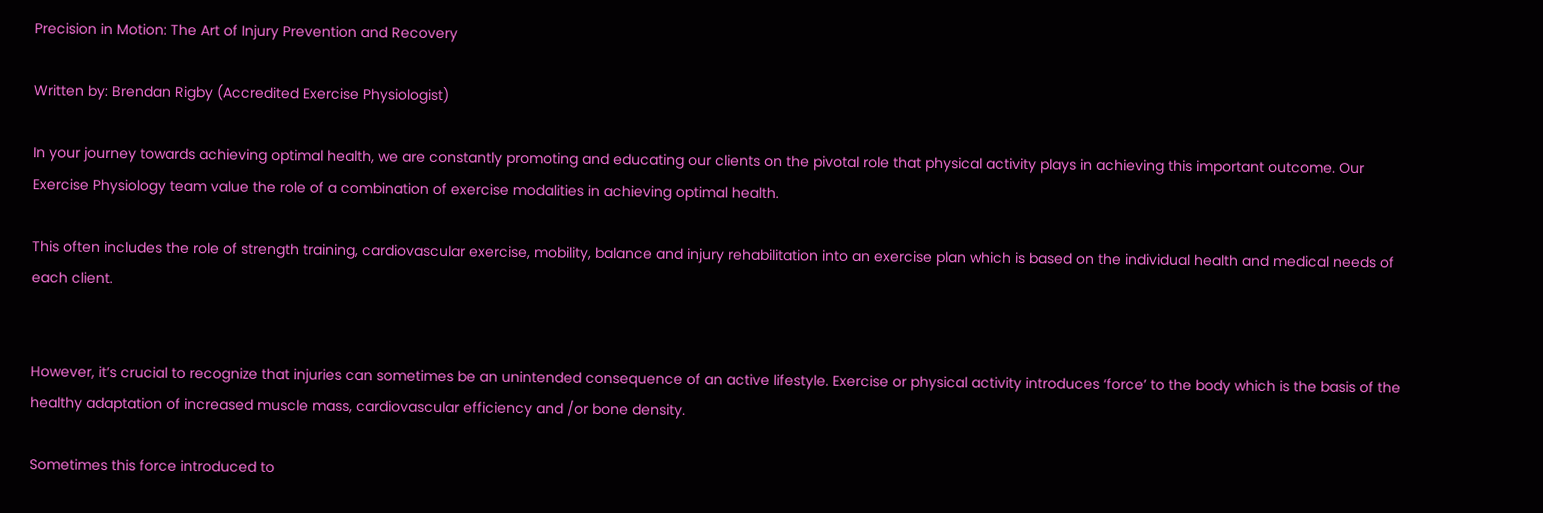Precision in Motion: The Art of Injury Prevention and Recovery

Written by: Brendan Rigby (Accredited Exercise Physiologist)

In your journey towards achieving optimal health, we are constantly promoting and educating our clients on the pivotal role that physical activity plays in achieving this important outcome. Our Exercise Physiology team value the role of a combination of exercise modalities in achieving optimal health.

This often includes the role of strength training, cardiovascular exercise, mobility, balance and injury rehabilitation into an exercise plan which is based on the individual health and medical needs of each client.


However, it’s crucial to recognize that injuries can sometimes be an unintended consequence of an active lifestyle. Exercise or physical activity introduces ‘force’ to the body which is the basis of the healthy adaptation of increased muscle mass, cardiovascular efficiency and /or bone density.

Sometimes this force introduced to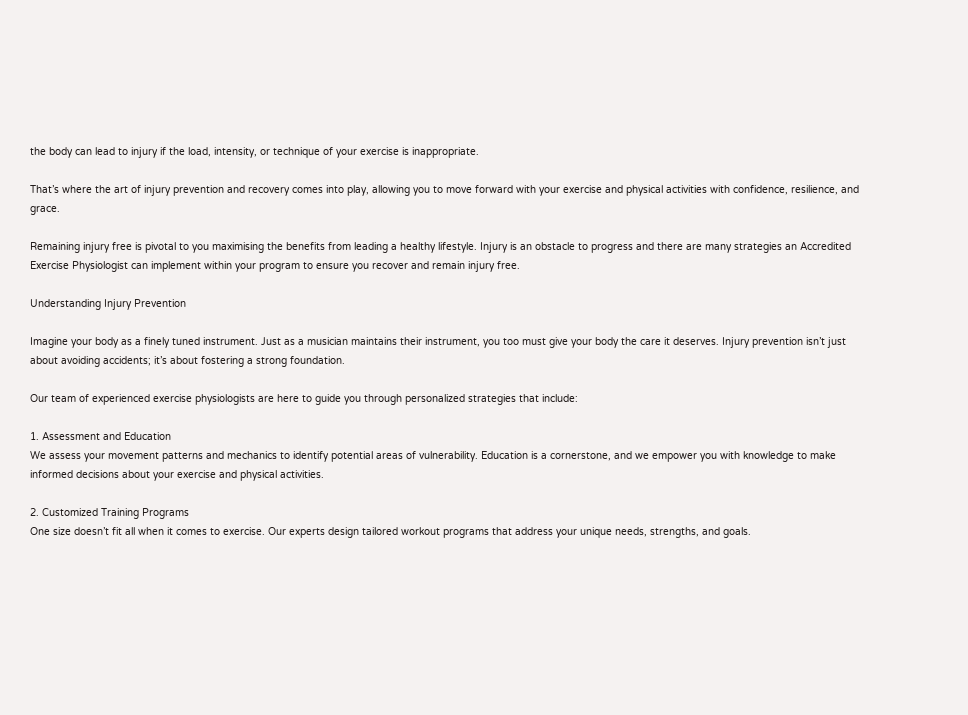the body can lead to injury if the load, intensity, or technique of your exercise is inappropriate.

That’s where the art of injury prevention and recovery comes into play, allowing you to move forward with your exercise and physical activities with confidence, resilience, and grace.

Remaining injury free is pivotal to you maximising the benefits from leading a healthy lifestyle. Injury is an obstacle to progress and there are many strategies an Accredited Exercise Physiologist can implement within your program to ensure you recover and remain injury free.

Understanding Injury Prevention

Imagine your body as a finely tuned instrument. Just as a musician maintains their instrument, you too must give your body the care it deserves. Injury prevention isn’t just about avoiding accidents; it’s about fostering a strong foundation.

Our team of experienced exercise physiologists are here to guide you through personalized strategies that include:

1. Assessment and Education
We assess your movement patterns and mechanics to identify potential areas of vulnerability. Education is a cornerstone, and we empower you with knowledge to make informed decisions about your exercise and physical activities.

2. Customized Training Programs
One size doesn’t fit all when it comes to exercise. Our experts design tailored workout programs that address your unique needs, strengths, and goals.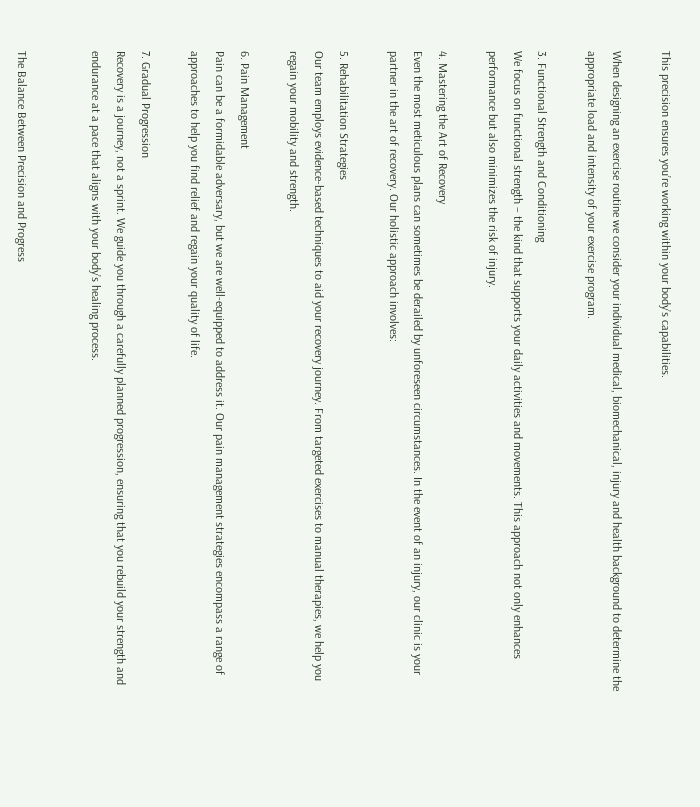This precision ensures you’re working within your body’s capabilities.

When designing an exercise routine we consider your individual medical, biomechanical, injury and health background to determine the appropriate load and intensity of your exercise program.

3. Functional Strength and Conditioning
We focus on functional strength – the kind that supports your daily activities and movements. This approach not only enhances performance but also minimizes the risk of injury.

4. Mastering the Art of Recovery
Even the most meticulous plans can sometimes be derailed by unforeseen circumstances. In the event of an injury, our clinic is your partner in the art of recovery. Our holistic approach involves:

5. Rehabilitation Strategies
Our team employs evidence-based techniques to aid your recovery journey. From targeted exercises to manual therapies, we help you regain your mobility and strength.

6. Pain Management
Pain can be a formidable adversary, but we are well-equipped to address it. Our pain management strategies encompass a range of approaches to help you find relief and regain your quality of life.

7. Gradual Progression
Recovery is a journey, not a sprint. We guide you through a carefully planned progression, ensuring that you rebuild your strength and endurance at a pace that aligns with your body’s healing process.


The Balance Between Precision and Progress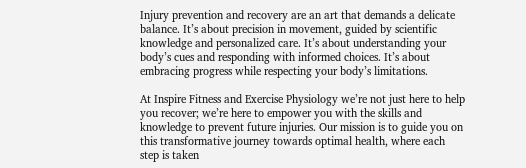Injury prevention and recovery are an art that demands a delicate balance. It’s about precision in movement, guided by scientific knowledge and personalized care. It’s about understanding your body’s cues and responding with informed choices. It’s about embracing progress while respecting your body’s limitations.

At Inspire Fitness and Exercise Physiology we’re not just here to help you recover; we’re here to empower you with the skills and knowledge to prevent future injuries. Our mission is to guide you on this transformative journey towards optimal health, where each step is taken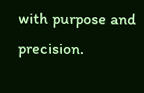with purpose and precision.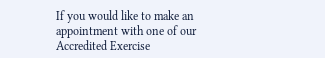If you would like to make an appointment with one of our Accredited Exercise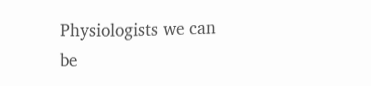Physiologists we can be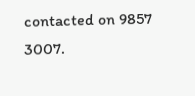contacted on 9857 3007.